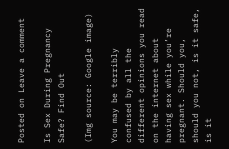Posted on Leave a comment

Is Sex During Pregnancy Safe? Find Out

(Img source: Google image)

You may be terribly confused by all the different opinions you read on the internet about having sex while you’re pregnant. Should you, should you not, is it safe, is it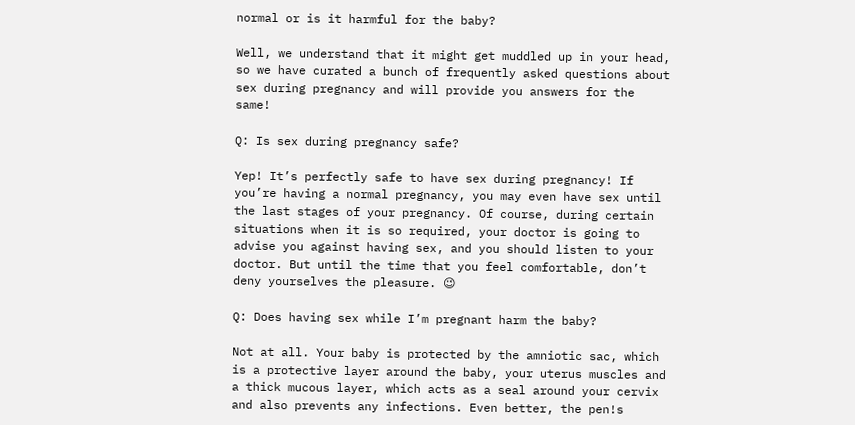normal or is it harmful for the baby?

Well, we understand that it might get muddled up in your head, so we have curated a bunch of frequently asked questions about sex during pregnancy and will provide you answers for the same!

Q: Is sex during pregnancy safe?

Yep! It’s perfectly safe to have sex during pregnancy! If you’re having a normal pregnancy, you may even have sex until the last stages of your pregnancy. Of course, during certain situations when it is so required, your doctor is going to advise you against having sex, and you should listen to your doctor. But until the time that you feel comfortable, don’t deny yourselves the pleasure. 😉

Q: Does having sex while I’m pregnant harm the baby?

Not at all. Your baby is protected by the amniotic sac, which is a protective layer around the baby, your uterus muscles and a thick mucous layer, which acts as a seal around your cervix and also prevents any infections. Even better, the pen!s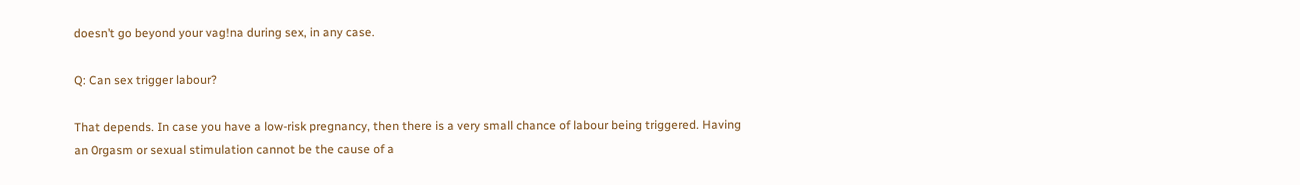doesn’t go beyond your vag!na during sex, in any case.

Q: Can sex trigger labour?

That depends. In case you have a low-risk pregnancy, then there is a very small chance of labour being triggered. Having an 0rgasm or sexual stimulation cannot be the cause of a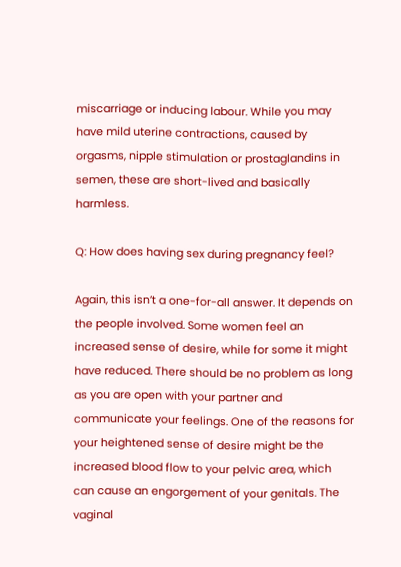miscarriage or inducing labour. While you may have mild uterine contractions, caused by orgasms, nipple stimulation or prostaglandins in semen, these are short-lived and basically harmless.

Q: How does having sex during pregnancy feel?

Again, this isn’t a one-for-all answer. It depends on the people involved. Some women feel an increased sense of desire, while for some it might have reduced. There should be no problem as long as you are open with your partner and communicate your feelings. One of the reasons for your heightened sense of desire might be the increased blood flow to your pelvic area, which can cause an engorgement of your genitals. The vaginal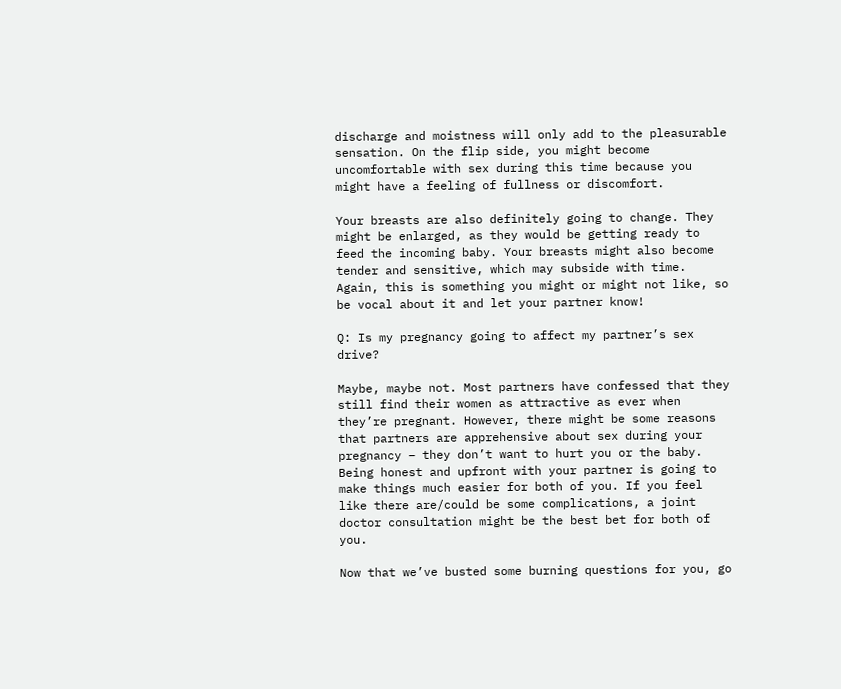discharge and moistness will only add to the pleasurable sensation. On the flip side, you might become uncomfortable with sex during this time because you might have a feeling of fullness or discomfort.

Your breasts are also definitely going to change. They might be enlarged, as they would be getting ready to feed the incoming baby. Your breasts might also become tender and sensitive, which may subside with time. Again, this is something you might or might not like, so be vocal about it and let your partner know!

Q: Is my pregnancy going to affect my partner’s sex drive?

Maybe, maybe not. Most partners have confessed that they still find their women as attractive as ever when they’re pregnant. However, there might be some reasons that partners are apprehensive about sex during your pregnancy – they don’t want to hurt you or the baby. Being honest and upfront with your partner is going to make things much easier for both of you. If you feel like there are/could be some complications, a joint doctor consultation might be the best bet for both of you.

Now that we’ve busted some burning questions for you, go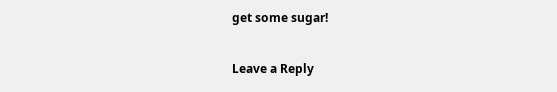get some sugar!

Leave a Reply